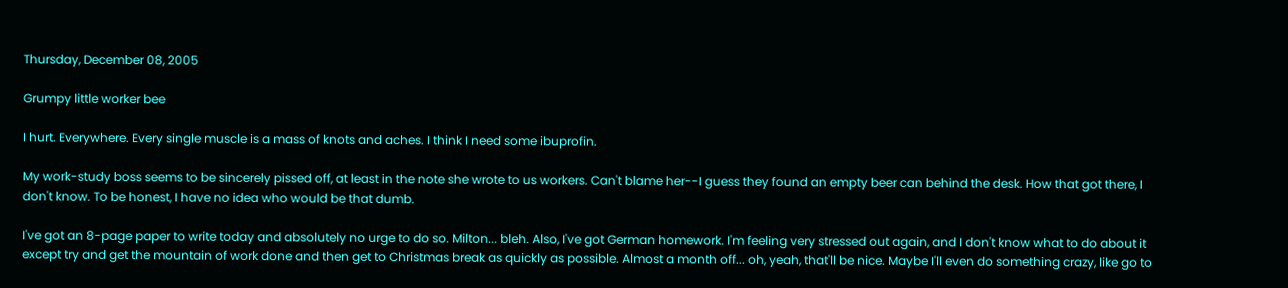Thursday, December 08, 2005

Grumpy little worker bee

I hurt. Everywhere. Every single muscle is a mass of knots and aches. I think I need some ibuprofin.

My work-study boss seems to be sincerely pissed off, at least in the note she wrote to us workers. Can't blame her--I guess they found an empty beer can behind the desk. How that got there, I don't know. To be honest, I have no idea who would be that dumb.

I've got an 8-page paper to write today and absolutely no urge to do so. Milton... bleh. Also, I've got German homework. I'm feeling very stressed out again, and I don't know what to do about it except try and get the mountain of work done and then get to Christmas break as quickly as possible. Almost a month off... oh, yeah, that'll be nice. Maybe I'll even do something crazy, like go to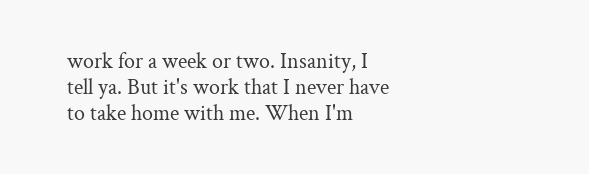work for a week or two. Insanity, I tell ya. But it's work that I never have to take home with me. When I'm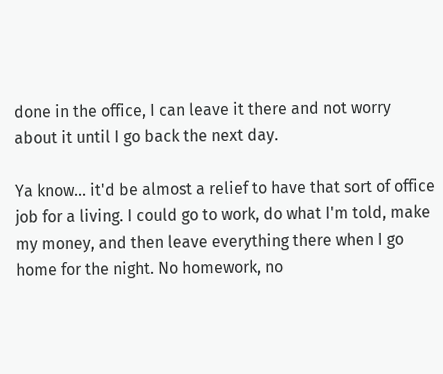done in the office, I can leave it there and not worry about it until I go back the next day.

Ya know... it'd be almost a relief to have that sort of office job for a living. I could go to work, do what I'm told, make my money, and then leave everything there when I go home for the night. No homework, no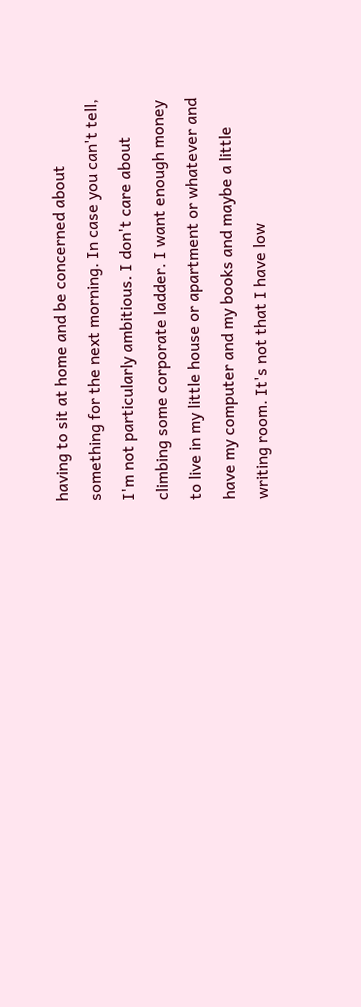having to sit at home and be concerned about something for the next morning. In case you can't tell, I'm not particularly ambitious. I don't care about climbing some corporate ladder. I want enough money to live in my little house or apartment or whatever and have my computer and my books and maybe a little writing room. It's not that I have low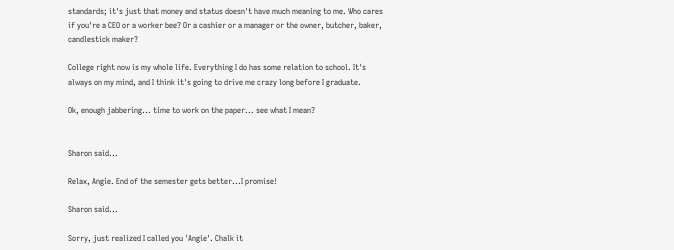standards; it's just that money and status doesn't have much meaning to me. Who cares if you're a CEO or a worker bee? Or a cashier or a manager or the owner, butcher, baker, candlestick maker?

College right now is my whole life. Everything I do has some relation to school. It's always on my mind, and I think it's going to drive me crazy long before I graduate.

Ok, enough jabbering... time to work on the paper... see what I mean?


Sharon said...

Relax, Angie. End of the semester gets better...I promise!

Sharon said...

Sorry, just realized I called you 'Angie'. Chalk it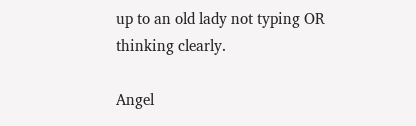up to an old lady not typing OR thinking clearly.

Angel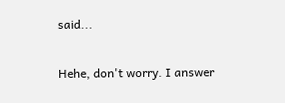said...

Hehe, don't worry. I answer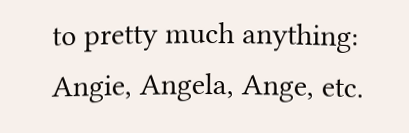to pretty much anything: Angie, Angela, Ange, etc.